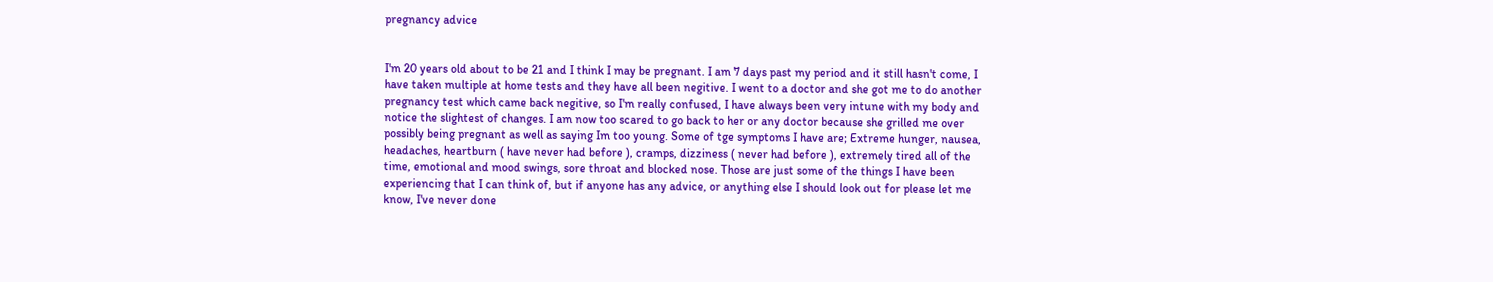pregnancy advice


I'm 20 years old about to be 21 and I think I may be pregnant. I am 7 days past my period and it still hasn't come, I have taken multiple at home tests and they have all been negitive. I went to a doctor and she got me to do another pregnancy test which came back negitive, so I'm really confused, I have always been very intune with my body and notice the slightest of changes. I am now too scared to go back to her or any doctor because she grilled me over possibly being pregnant as well as saying Im too young. Some of tge symptoms I have are; Extreme hunger, nausea, headaches, heartburn ( have never had before ), cramps, dizziness ( never had before ), extremely tired all of the time, emotional and mood swings, sore throat and blocked nose. Those are just some of the things I have been experiencing that I can think of, but if anyone has any advice, or anything else I should look out for please let me know, I've never done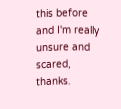this before and I'm really unsure and scared, thanks.